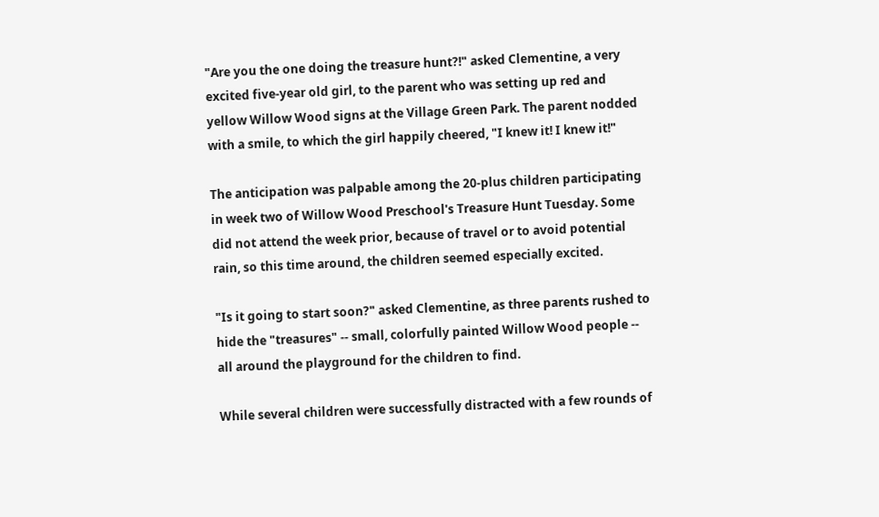"Are you the one doing the treasure hunt?!" asked Clementine, a very excited five-year old girl, to the parent who was setting up red and yellow Willow Wood signs at the Village Green Park. The parent nodded with a smile, to which the girl happily cheered, "I knew it! I knew it!"

The anticipation was palpable among the 20-plus children participating in week two of Willow Wood Preschool's Treasure Hunt Tuesday. Some did not attend the week prior, because of travel or to avoid potential rain, so this time around, the children seemed especially excited.

"Is it going to start soon?" asked Clementine, as three parents rushed to hide the "treasures" -- small, colorfully painted Willow Wood people -- all around the playground for the children to find.

While several children were successfully distracted with a few rounds of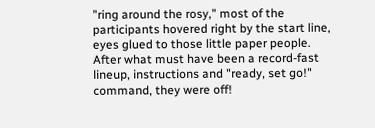"ring around the rosy," most of the participants hovered right by the start line, eyes glued to those little paper people.
After what must have been a record-fast lineup, instructions and "ready, set go!" command, they were off!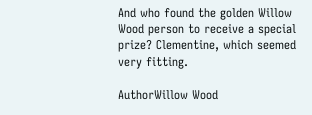And who found the golden Willow Wood person to receive a special prize? Clementine, which seemed very fitting.

AuthorWillow Wood